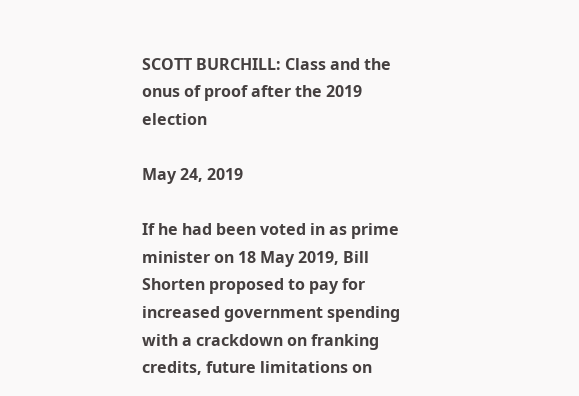SCOTT BURCHILL: Class and the onus of proof after the 2019 election

May 24, 2019

If he had been voted in as prime minister on 18 May 2019, Bill Shorten proposed to pay for increased government spending with a crackdown on franking credits, future limitations on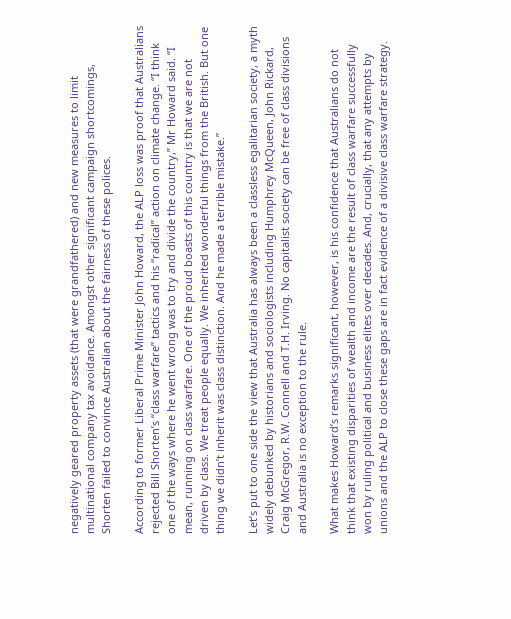negatively geared property assets (that were grandfathered) and new measures to limit multinational company tax avoidance. Amongst other significant campaign shortcomings, Shorten failed to convince Australian about the fairness of these polices.

According to former Liberal Prime Minister John Howard, the ALP loss was proof that Australians rejected Bill Shorten’s “class warfare” tactics and his “radical” action on climate change. “I think one of the ways where he went wrong was to try and divide the country,” Mr Howard said. “I mean, running on class warfare. One of the proud boasts of this country is that we are not driven by class. We treat people equally. We inherited wonderful things from the British. But one thing we didn’t inherit was class distinction. And he made a terrible mistake.”

Let’s put to one side the view that Australia has always been a classless egalitarian society, a myth widely debunked by historians and sociologists including Humphrey McQueen, John Rickard, Craig McGregor, R.W. Connell and T.H. Irving. No capitalist society can be free of class divisions and Australia is no exception to the rule.

What makes Howard’s remarks significant, however, is his confidence that Australians do not think that existing disparities of wealth and income are the result of class warfare successfully won by ruling political and business elites over decades. And, crucially, that any attempts by unions and the ALP to close these gaps are in fact evidence of a divisive class warfare strategy.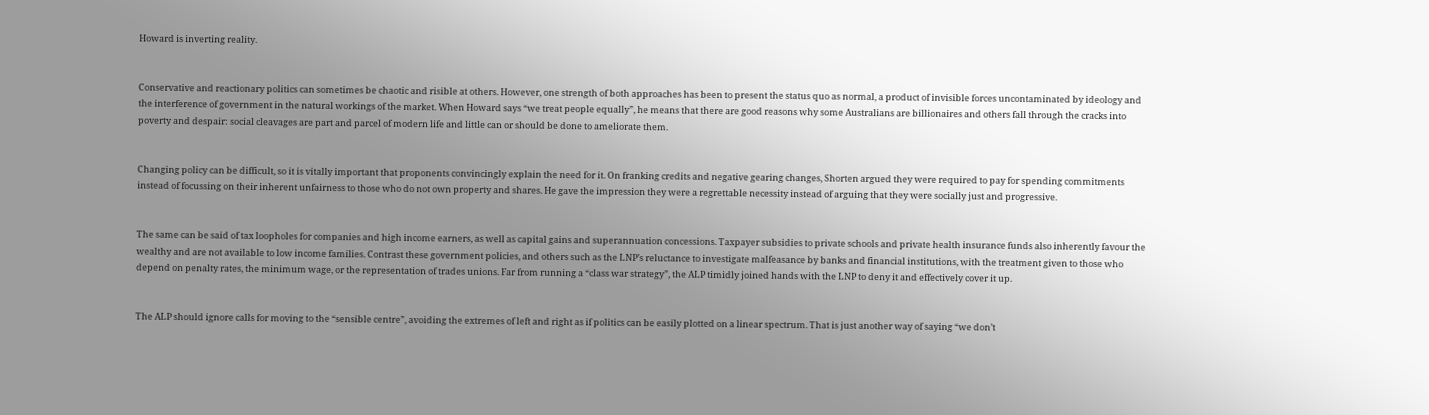Howard is inverting reality.


Conservative and reactionary politics can sometimes be chaotic and risible at others. However, one strength of both approaches has been to present the status quo as normal, a product of invisible forces uncontaminated by ideology and the interference of government in the natural workings of the market. When Howard says “we treat people equally”, he means that there are good reasons why some Australians are billionaires and others fall through the cracks into poverty and despair: social cleavages are part and parcel of modern life and little can or should be done to ameliorate them.


Changing policy can be difficult, so it is vitally important that proponents convincingly explain the need for it. On franking credits and negative gearing changes, Shorten argued they were required to pay for spending commitments instead of focussing on their inherent unfairness to those who do not own property and shares. He gave the impression they were a regrettable necessity instead of arguing that they were socially just and progressive.


The same can be said of tax loopholes for companies and high income earners, as well as capital gains and superannuation concessions. Taxpayer subsidies to private schools and private health insurance funds also inherently favour the wealthy and are not available to low income families. Contrast these government policies, and others such as the LNP’s reluctance to investigate malfeasance by banks and financial institutions, with the treatment given to those who depend on penalty rates, the minimum wage, or the representation of trades unions. Far from running a “class war strategy”, the ALP timidly joined hands with the LNP to deny it and effectively cover it up.


The ALP should ignore calls for moving to the “sensible centre”, avoiding the extremes of left and right as if politics can be easily plotted on a linear spectrum. That is just another way of saying “we don’t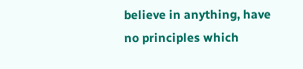believe in anything, have no principles which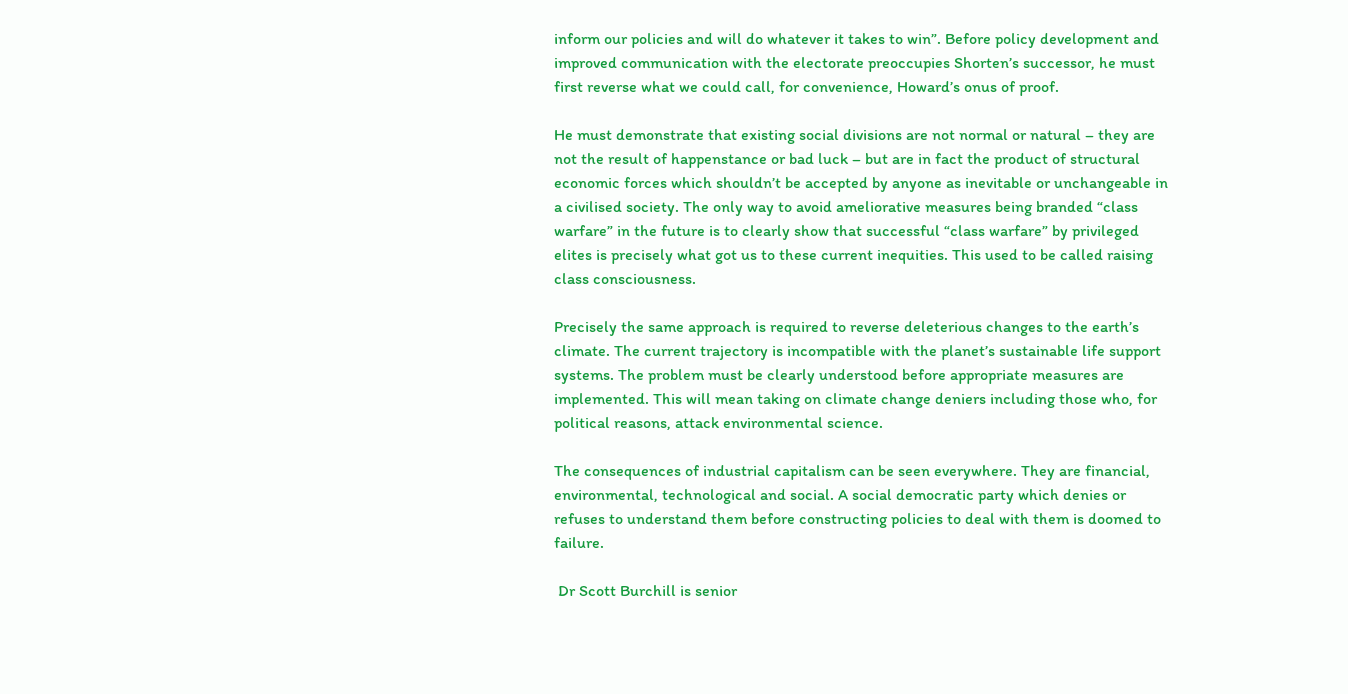inform our policies and will do whatever it takes to win”. Before policy development and improved communication with the electorate preoccupies Shorten’s successor, he must first reverse what we could call, for convenience, Howard’s onus of proof.

He must demonstrate that existing social divisions are not normal or natural – they are not the result of happenstance or bad luck – but are in fact the product of structural economic forces which shouldn’t be accepted by anyone as inevitable or unchangeable in a civilised society. The only way to avoid ameliorative measures being branded “class warfare” in the future is to clearly show that successful “class warfare” by privileged elites is precisely what got us to these current inequities. This used to be called raising class consciousness.

Precisely the same approach is required to reverse deleterious changes to the earth’s climate. The current trajectory is incompatible with the planet’s sustainable life support systems. The problem must be clearly understood before appropriate measures are implemented. This will mean taking on climate change deniers including those who, for political reasons, attack environmental science.

The consequences of industrial capitalism can be seen everywhere. They are financial, environmental, technological and social. A social democratic party which denies or refuses to understand them before constructing policies to deal with them is doomed to failure.

 Dr Scott Burchill is senior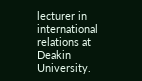lecturer in international relations at Deakin University.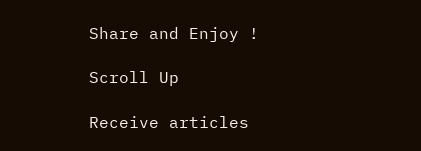Share and Enjoy !

Scroll Up

Receive articles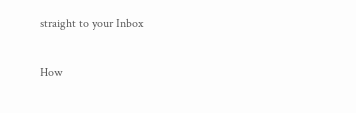straight to your Inbox

How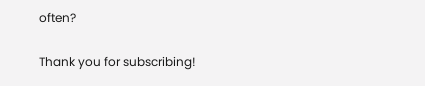often?

Thank you for subscribing!